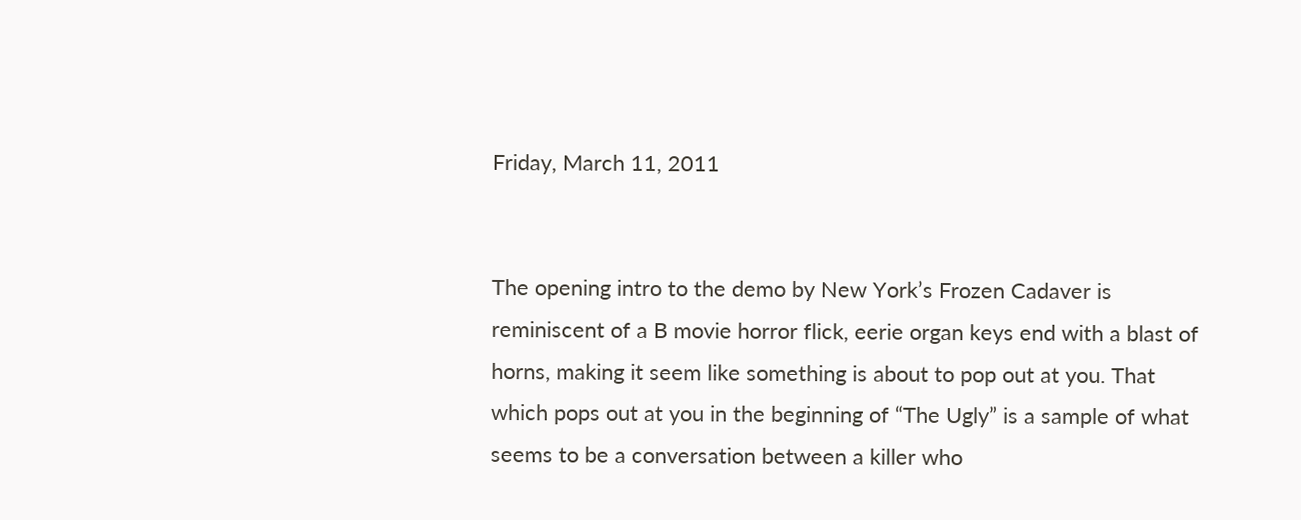Friday, March 11, 2011


The opening intro to the demo by New York’s Frozen Cadaver is reminiscent of a B movie horror flick, eerie organ keys end with a blast of horns, making it seem like something is about to pop out at you. That which pops out at you in the beginning of “The Ugly” is a sample of what seems to be a conversation between a killer who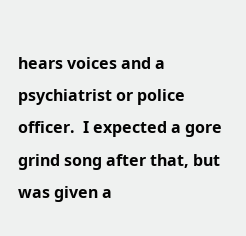hears voices and a psychiatrist or police officer.  I expected a gore grind song after that, but was given a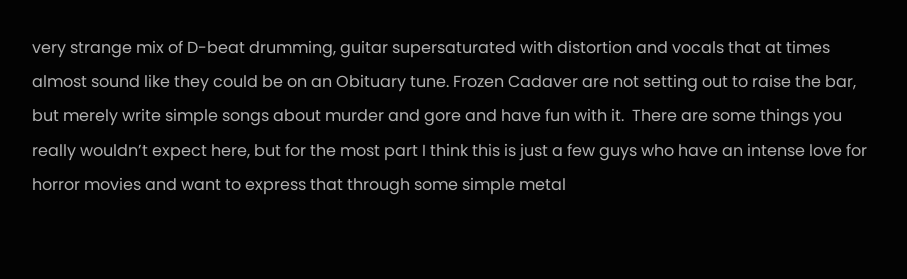very strange mix of D-beat drumming, guitar supersaturated with distortion and vocals that at times almost sound like they could be on an Obituary tune. Frozen Cadaver are not setting out to raise the bar, but merely write simple songs about murder and gore and have fun with it.  There are some things you really wouldn’t expect here, but for the most part I think this is just a few guys who have an intense love for horror movies and want to express that through some simple metal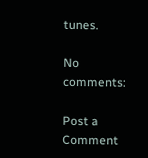tunes.

No comments:

Post a Comment